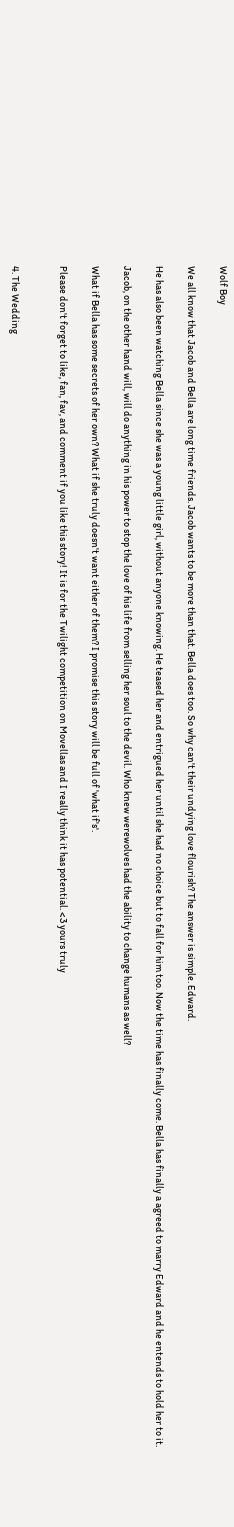Wolf Boy

We all know that Jacob and Bella are long time friends. Jacob wants to be more than that. Bella does too. So why can't their undying love flourish? The answer is simple. Edward.

He has also been watching Bella since she was a young little girl, without anyone knowing. He teased her and entrigued her until she had no choice but to fall for him too. Now the time has finally come. Bella has finally a agreed to marry Edward and he entends to hold her to it.

Jacob, on the other hand will, will do anything in his power to stop the love of his life from selling her soul to the devil. Who knew werewolves had the ability to change humans as well?

What if Bella has some secrets of her own? What if she truly doesn't want either of them? I promise this story will be full of 'what if's'.

Please don't forget to like, fan, fav, and comment if you like this story! It is for the Twilight competition on Movellas and I really think it has potential. <3 yours truly


4. The Wedding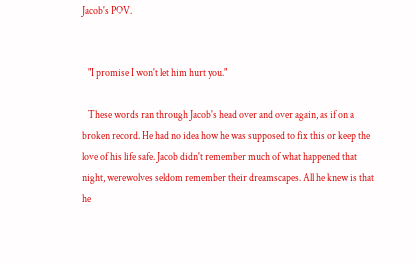Jacob's POV.


   "I promise I won't let him hurt you."

   These words ran through Jacob's head over and over again, as if on a broken record. He had no idea how he was supposed to fix this or keep the love of his life safe. Jacob didn't remember much of what happened that night, werewolves seldom remember their dreamscapes. All he knew is that he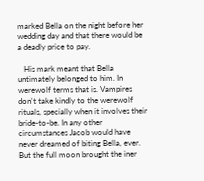marked Bella on the night before her wedding day and that there would be a deadly price to pay.

   His mark meant that Bella untimately belonged to him. In werewolf terms that is. Vampires don't take kindly to the werewolf rituals, specially when it involves their bride-to-be. In any other circumstances Jacob would have never dreamed of biting Bella, ever. But the full moon brought the iner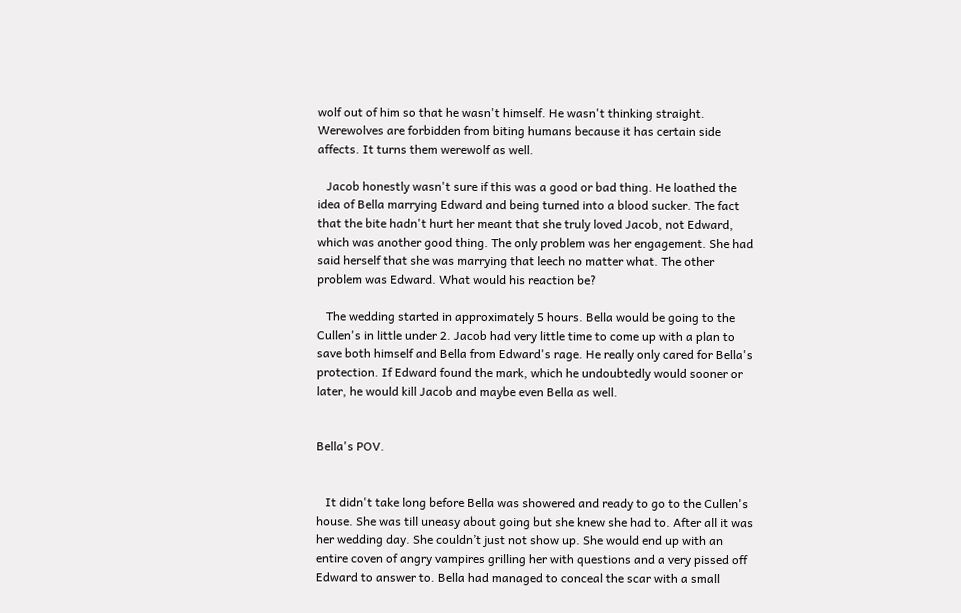wolf out of him so that he wasn't himself. He wasn't thinking straight. Werewolves are forbidden from biting humans because it has certain side affects. It turns them werewolf as well.

   Jacob honestly wasn't sure if this was a good or bad thing. He loathed the idea of Bella marrying Edward and being turned into a blood sucker. The fact that the bite hadn't hurt her meant that she truly loved Jacob, not Edward, which was another good thing. The only problem was her engagement. She had said herself that she was marrying that leech no matter what. The other problem was Edward. What would his reaction be?

   The wedding started in approximately 5 hours. Bella would be going to the Cullen's in little under 2. Jacob had very little time to come up with a plan to save both himself and Bella from Edward's rage. He really only cared for Bella's protection. If Edward found the mark, which he undoubtedly would sooner or later, he would kill Jacob and maybe even Bella as well.


Bella's POV.


   It didn't take long before Bella was showered and ready to go to the Cullen's house. She was till uneasy about going but she knew she had to. After all it was her wedding day. She couldn’t just not show up. She would end up with an entire coven of angry vampires grilling her with questions and a very pissed off Edward to answer to. Bella had managed to conceal the scar with a small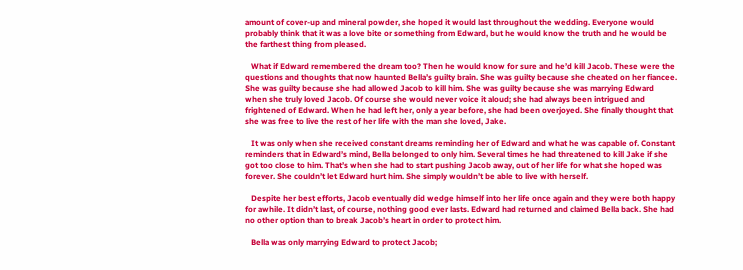amount of cover-up and mineral powder, she hoped it would last throughout the wedding. Everyone would probably think that it was a love bite or something from Edward, but he would know the truth and he would be the farthest thing from pleased.

   What if Edward remembered the dream too? Then he would know for sure and he’d kill Jacob. These were the questions and thoughts that now haunted Bella’s guilty brain. She was guilty because she cheated on her fiancee. She was guilty because she had allowed Jacob to kill him. She was guilty because she was marrying Edward when she truly loved Jacob. Of course she would never voice it aloud; she had always been intrigued and frightened of Edward. When he had left her, only a year before, she had been overjoyed. She finally thought that she was free to live the rest of her life with the man she loved, Jake.

   It was only when she received constant dreams reminding her of Edward and what he was capable of. Constant reminders that in Edward’s mind, Bella belonged to only him. Several times he had threatened to kill Jake if she got too close to him. That’s when she had to start pushing Jacob away, out of her life for what she hoped was forever. She couldn’t let Edward hurt him. She simply wouldn’t be able to live with herself.

   Despite her best efforts, Jacob eventually did wedge himself into her life once again and they were both happy for awhile. It didn’t last, of course, nothing good ever lasts. Edward had returned and claimed Bella back. She had no other option than to break Jacob’s heart in order to protect him.

   Bella was only marrying Edward to protect Jacob;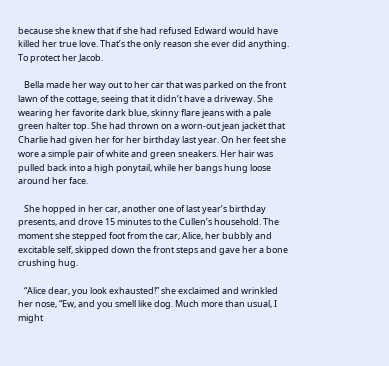because she knew that if she had refused Edward would have killed her true love. That’s the only reason she ever did anything. To protect her Jacob.

   Bella made her way out to her car that was parked on the front lawn of the cottage, seeing that it didn’t have a driveway. She wearing her favorite dark blue, skinny flare jeans with a pale green halter top. She had thrown on a worn-out jean jacket that Charlie had given her for her birthday last year. On her feet she wore a simple pair of white and green sneakers. Her hair was pulled back into a high ponytail, while her bangs hung loose around her face.

   She hopped in her car, another one of last year’s birthday presents, and drove 15 minutes to the Cullen’s household. The moment she stepped foot from the car, Alice, her bubbly and excitable self, skipped down the front steps and gave her a bone crushing hug.

   “Alice dear, you look exhausted!” she exclaimed and wrinkled her nose, “Ew, and you smell like dog. Much more than usual, I might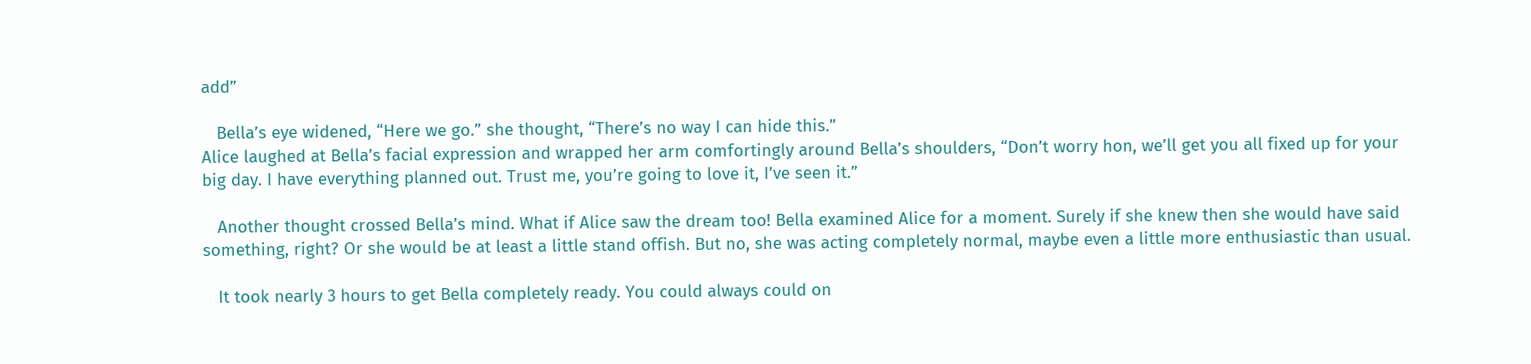add”

   Bella’s eye widened, “Here we go.” she thought, “There’s no way I can hide this.”
Alice laughed at Bella’s facial expression and wrapped her arm comfortingly around Bella’s shoulders, “Don’t worry hon, we’ll get you all fixed up for your big day. I have everything planned out. Trust me, you’re going to love it, I’ve seen it.”

   Another thought crossed Bella’s mind. What if Alice saw the dream too! Bella examined Alice for a moment. Surely if she knew then she would have said something, right? Or she would be at least a little stand offish. But no, she was acting completely normal, maybe even a little more enthusiastic than usual.

   It took nearly 3 hours to get Bella completely ready. You could always could on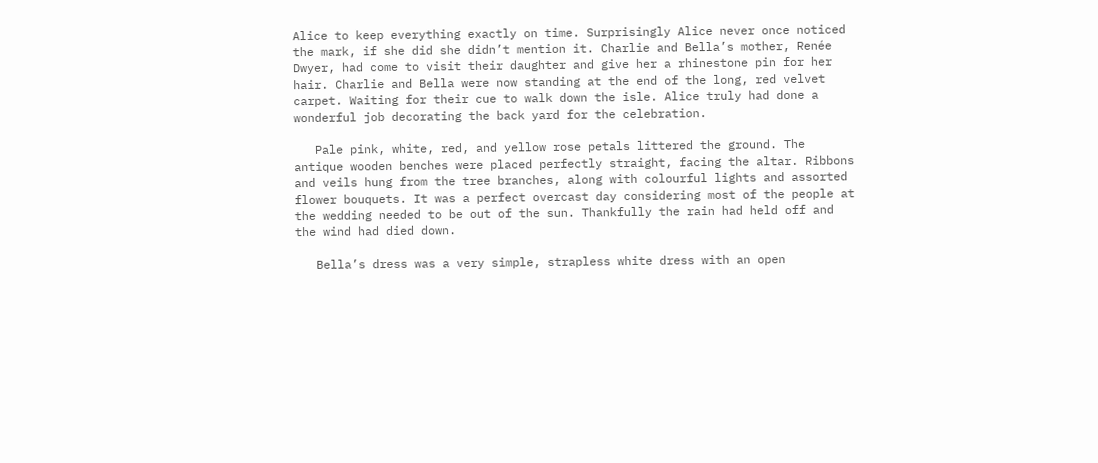Alice to keep everything exactly on time. Surprisingly Alice never once noticed the mark, if she did she didn’t mention it. Charlie and Bella’s mother, Renée Dwyer, had come to visit their daughter and give her a rhinestone pin for her hair. Charlie and Bella were now standing at the end of the long, red velvet carpet. Waiting for their cue to walk down the isle. Alice truly had done a wonderful job decorating the back yard for the celebration.

   Pale pink, white, red, and yellow rose petals littered the ground. The antique wooden benches were placed perfectly straight, facing the altar. Ribbons and veils hung from the tree branches, along with colourful lights and assorted flower bouquets. It was a perfect overcast day considering most of the people at the wedding needed to be out of the sun. Thankfully the rain had held off and the wind had died down.

   Bella’s dress was a very simple, strapless white dress with an open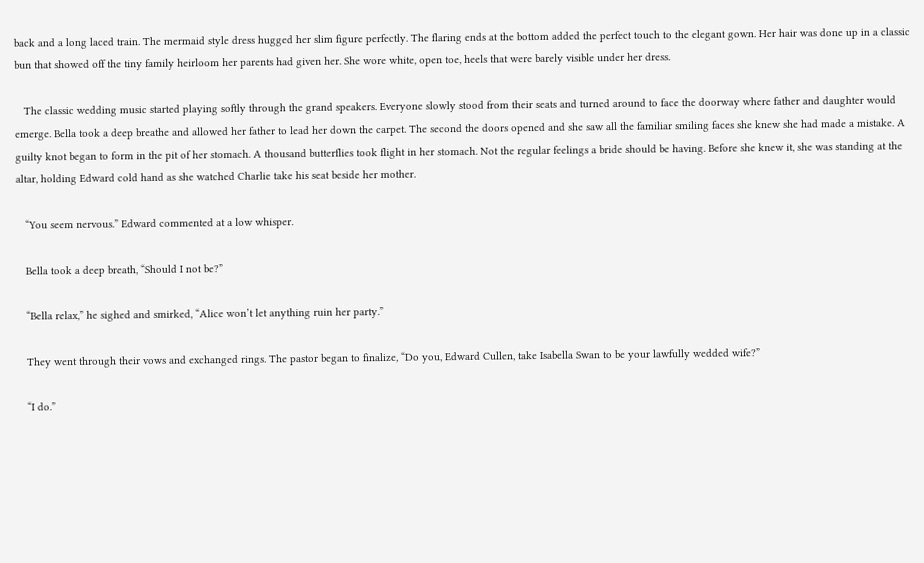back and a long laced train. The mermaid style dress hugged her slim figure perfectly. The flaring ends at the bottom added the perfect touch to the elegant gown. Her hair was done up in a classic bun that showed off the tiny family heirloom her parents had given her. She wore white, open toe, heels that were barely visible under her dress.

   The classic wedding music started playing softly through the grand speakers. Everyone slowly stood from their seats and turned around to face the doorway where father and daughter would emerge. Bella took a deep breathe and allowed her father to lead her down the carpet. The second the doors opened and she saw all the familiar smiling faces she knew she had made a mistake. A guilty knot began to form in the pit of her stomach. A thousand butterflies took flight in her stomach. Not the regular feelings a bride should be having. Before she knew it, she was standing at the altar, holding Edward cold hand as she watched Charlie take his seat beside her mother.

   “You seem nervous.” Edward commented at a low whisper.

   Bella took a deep breath, “Should I not be?”

   “Bella relax,” he sighed and smirked, “Alice won’t let anything ruin her party.”

   They went through their vows and exchanged rings. The pastor began to finalize, “Do you, Edward Cullen, take Isabella Swan to be your lawfully wedded wife?”

   “I do.”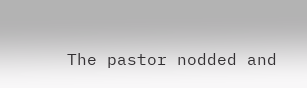The pastor nodded and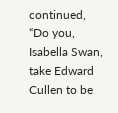continued, “Do you, Isabella Swan, take Edward Cullen to be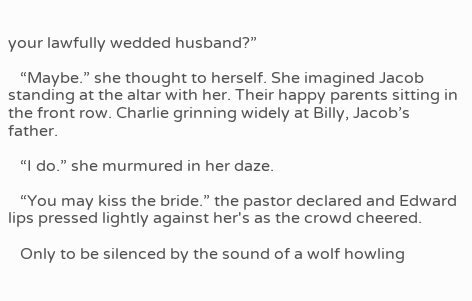your lawfully wedded husband?”

   “Maybe.” she thought to herself. She imagined Jacob standing at the altar with her. Their happy parents sitting in the front row. Charlie grinning widely at Billy, Jacob’s father.

   “I do.” she murmured in her daze.

   “You may kiss the bride.” the pastor declared and Edward lips pressed lightly against her's as the crowd cheered.

   Only to be silenced by the sound of a wolf howling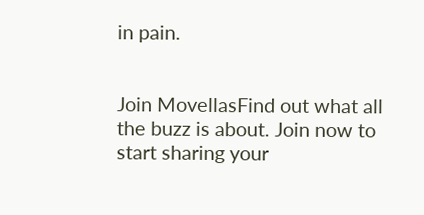in pain.


Join MovellasFind out what all the buzz is about. Join now to start sharing your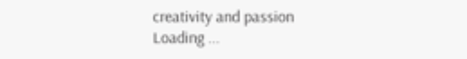creativity and passion
Loading ...